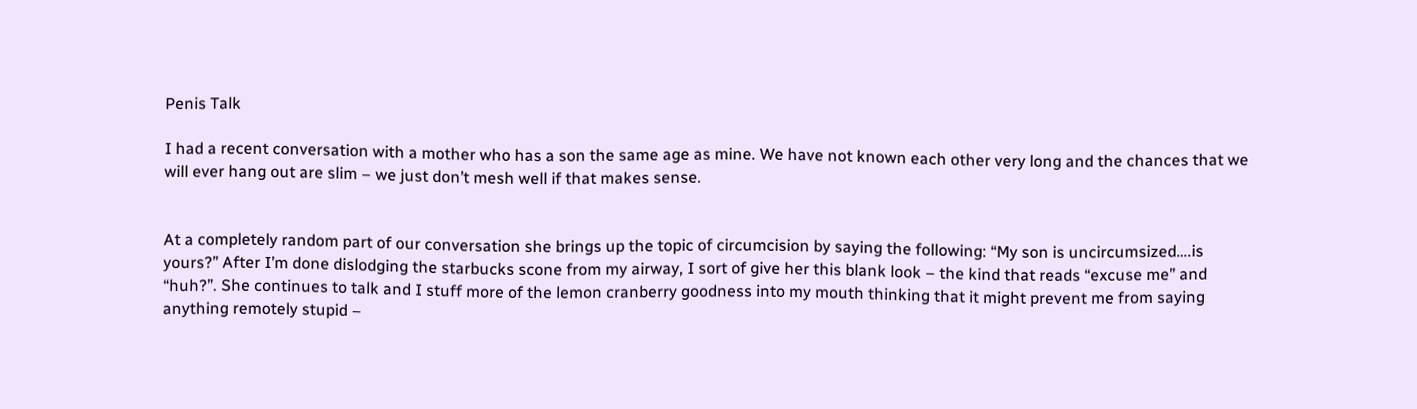Penis Talk

I had a recent conversation with a mother who has a son the same age as mine. We have not known each other very long and the chances that we will ever hang out are slim – we just don’t mesh well if that makes sense.


At a completely random part of our conversation she brings up the topic of circumcision by saying the following: “My son is uncircumsized….is yours?” After I’m done dislodging the starbucks scone from my airway, I sort of give her this blank look – the kind that reads “excuse me” and “huh?”. She continues to talk and I stuff more of the lemon cranberry goodness into my mouth thinking that it might prevent me from saying anything remotely stupid –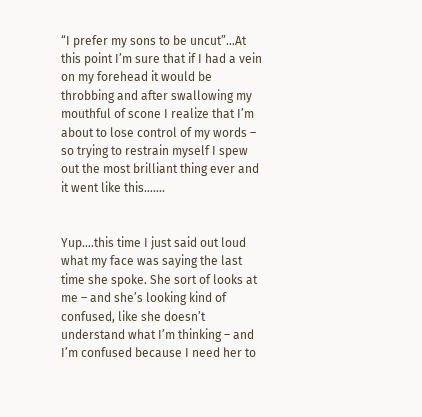“I prefer my sons to be uncut”…At this point I’m sure that if I had a vein on my forehead it would be throbbing and after swallowing my mouthful of scone I realize that I’m about to lose control of my words – so trying to restrain myself I spew out the most brilliant thing ever and it went like this…….


Yup….this time I just said out loud what my face was saying the last time she spoke. She sort of looks at me – and she’s looking kind of confused, like she doesn’t understand what I’m thinking – and I’m confused because I need her to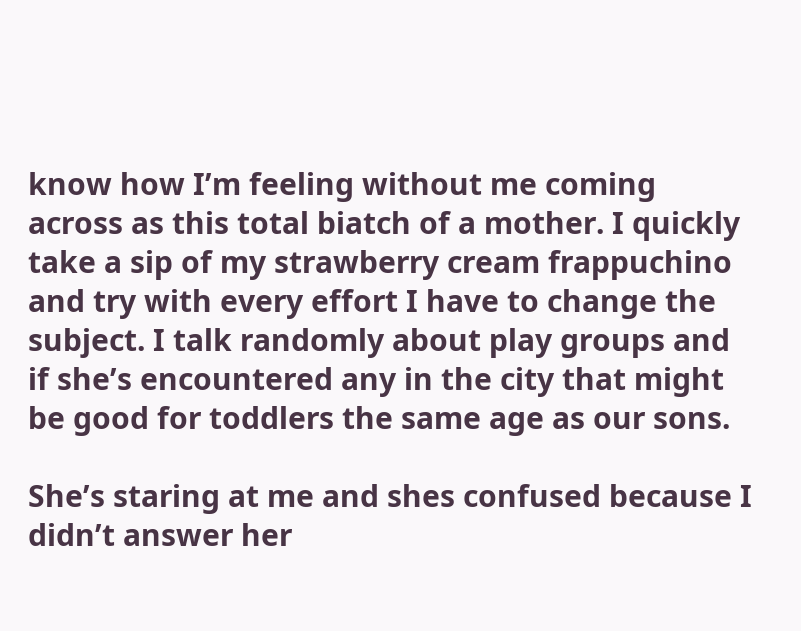know how I’m feeling without me coming across as this total biatch of a mother. I quickly take a sip of my strawberry cream frappuchino and try with every effort I have to change the subject. I talk randomly about play groups and if she’s encountered any in the city that might be good for toddlers the same age as our sons.

She’s staring at me and shes confused because I didn’t answer her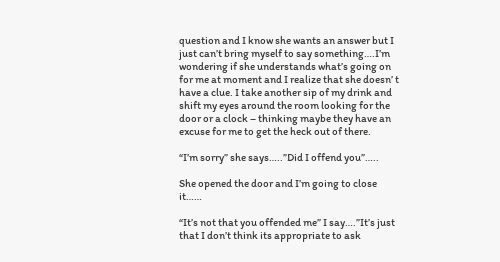question and I know she wants an answer but I just can’t bring myself to say something….I’m wondering if she understands what’s going on for me at moment and I realize that she doesn’ t have a clue. I take another sip of my drink and shift my eyes around the room looking for the door or a clock – thinking maybe they have an excuse for me to get the heck out of there.

“I’m sorry” she says…..”Did I offend you”…..

She opened the door and I’m going to close it……

“It’s not that you offended me” I say….”It’s just that I don’t think its appropriate to ask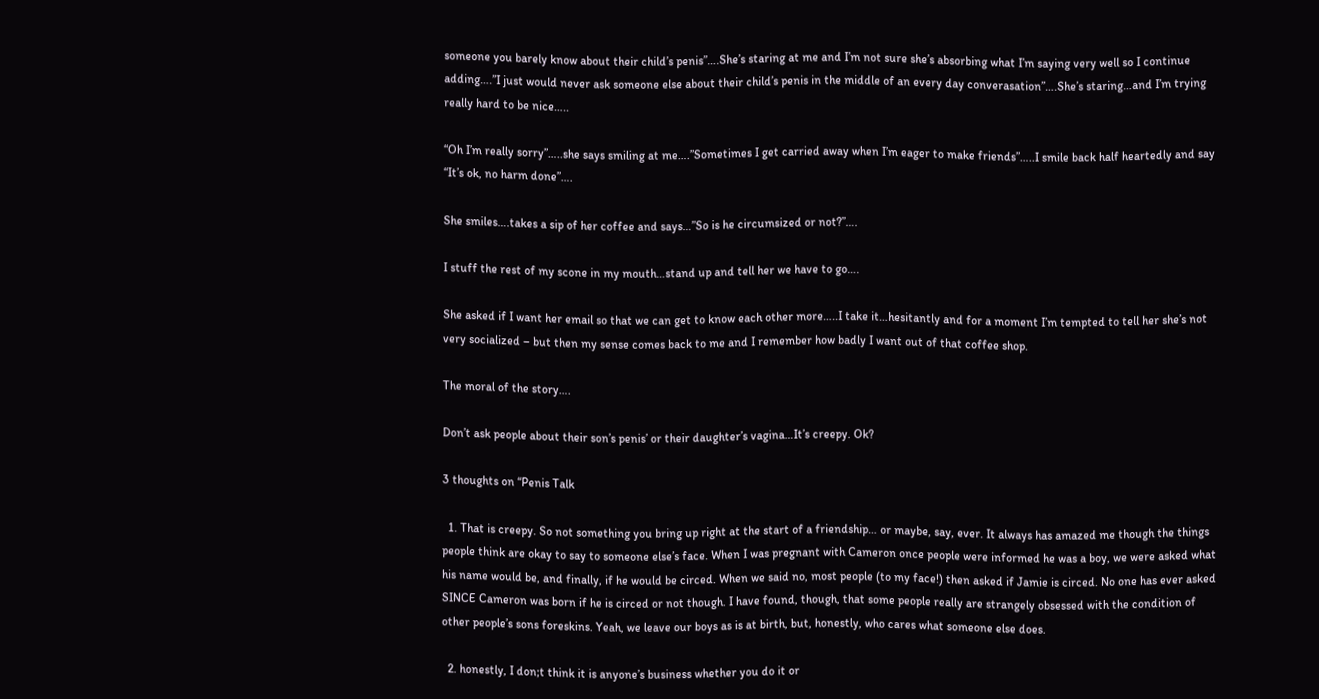someone you barely know about their child’s penis”….She’s staring at me and I’m not sure she’s absorbing what I’m saying very well so I continue adding….”I just would never ask someone else about their child’s penis in the middle of an every day converasation”….She’s staring…and I’m trying really hard to be nice…..

“Oh I’m really sorry”…..she says smiling at me….”Sometimes I get carried away when I’m eager to make friends”…..I smile back half heartedly and say “It’s ok, no harm done”….

She smiles….takes a sip of her coffee and says…”So is he circumsized or not?”….

I stuff the rest of my scone in my mouth…stand up and tell her we have to go….

She asked if I want her email so that we can get to know each other more…..I take it…hesitantly and for a moment I’m tempted to tell her she’s not very socialized – but then my sense comes back to me and I remember how badly I want out of that coffee shop.

The moral of the story….

Don’t ask people about their son’s penis’ or their daughter’s vagina…It’s creepy. Ok?

3 thoughts on “Penis Talk

  1. That is creepy. So not something you bring up right at the start of a friendship… or maybe, say, ever. It always has amazed me though the things people think are okay to say to someone else’s face. When I was pregnant with Cameron once people were informed he was a boy, we were asked what his name would be, and finally, if he would be circed. When we said no, most people (to my face!) then asked if Jamie is circed. No one has ever asked SINCE Cameron was born if he is circed or not though. I have found, though, that some people really are strangely obsessed with the condition of other people’s sons foreskins. Yeah, we leave our boys as is at birth, but, honestly, who cares what someone else does.

  2. honestly, I don;t think it is anyone’s business whether you do it or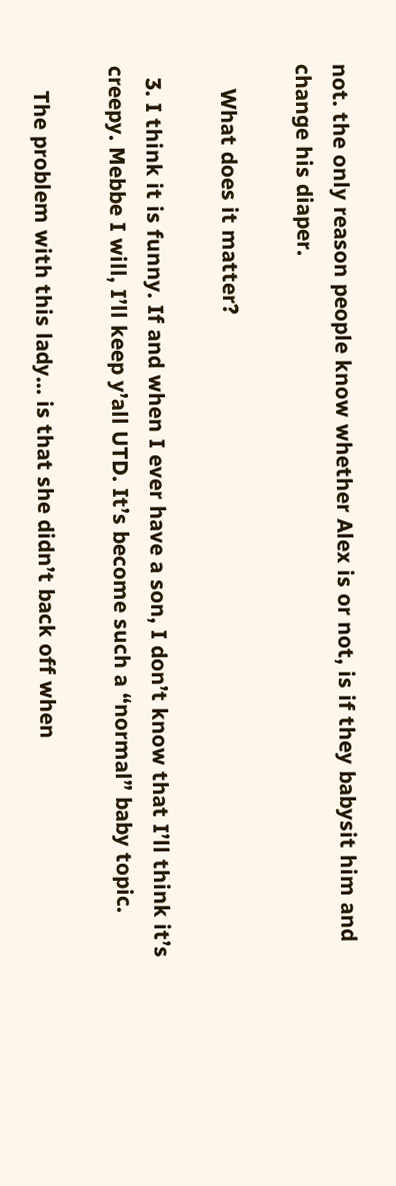not. the only reason people know whether Alex is or not, is if they babysit him and change his diaper.

    What does it matter?

  3. I think it is funny. If and when I ever have a son, I don’t know that I’ll think it’s creepy. Mebbe I will, I’ll keep y’all UTD. It’s become such a “normal” baby topic.

    The problem with this lady… is that she didn’t back off when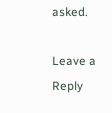asked.

Leave a Reply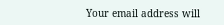Your email address will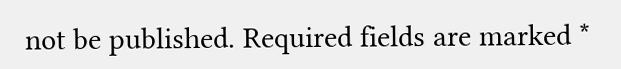not be published. Required fields are marked *